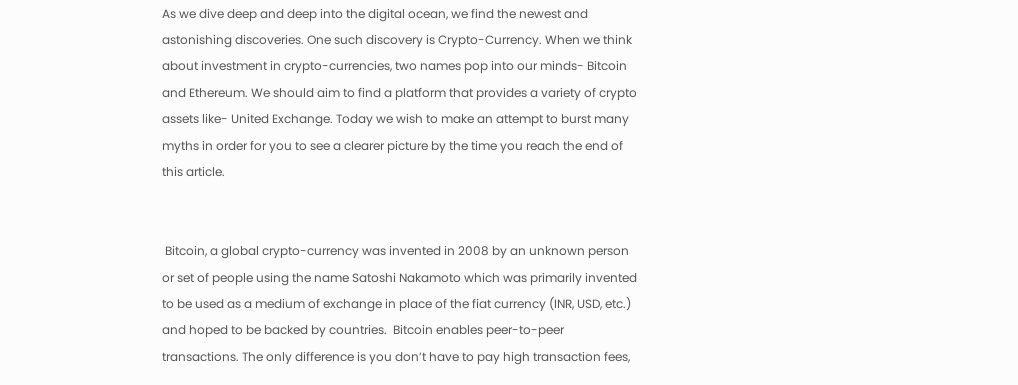As we dive deep and deep into the digital ocean, we find the newest and astonishing discoveries. One such discovery is Crypto-Currency. When we think about investment in crypto-currencies, two names pop into our minds- Bitcoin and Ethereum. We should aim to find a platform that provides a variety of crypto assets like- United Exchange. Today we wish to make an attempt to burst many myths in order for you to see a clearer picture by the time you reach the end of this article.


 Bitcoin, a global crypto-currency was invented in 2008 by an unknown person or set of people using the name Satoshi Nakamoto which was primarily invented to be used as a medium of exchange in place of the fiat currency (INR, USD, etc.) and hoped to be backed by countries.  Bitcoin enables peer-to-peer transactions. The only difference is you don’t have to pay high transaction fees,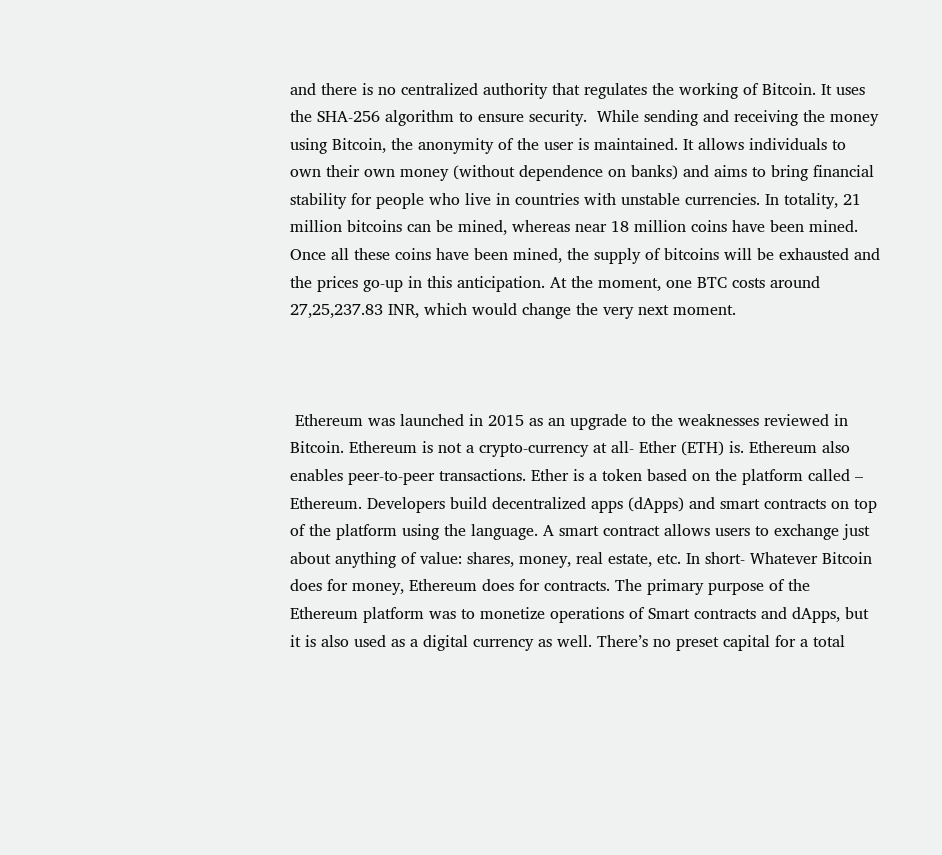and there is no centralized authority that regulates the working of Bitcoin. It uses the SHA-256 algorithm to ensure security.  While sending and receiving the money using Bitcoin, the anonymity of the user is maintained. It allows individuals to own their own money (without dependence on banks) and aims to bring financial stability for people who live in countries with unstable currencies. In totality, 21 million bitcoins can be mined, whereas near 18 million coins have been mined. Once all these coins have been mined, the supply of bitcoins will be exhausted and the prices go-up in this anticipation. At the moment, one BTC costs around 27,25,237.83 INR, which would change the very next moment.



 Ethereum was launched in 2015 as an upgrade to the weaknesses reviewed in Bitcoin. Ethereum is not a crypto-currency at all- Ether (ETH) is. Ethereum also enables peer-to-peer transactions. Ether is a token based on the platform called – Ethereum. Developers build decentralized apps (dApps) and smart contracts on top of the platform using the language. A smart contract allows users to exchange just about anything of value: shares, money, real estate, etc. In short- Whatever Bitcoin does for money, Ethereum does for contracts. The primary purpose of the Ethereum platform was to monetize operations of Smart contracts and dApps, but it is also used as a digital currency as well. There’s no preset capital for a total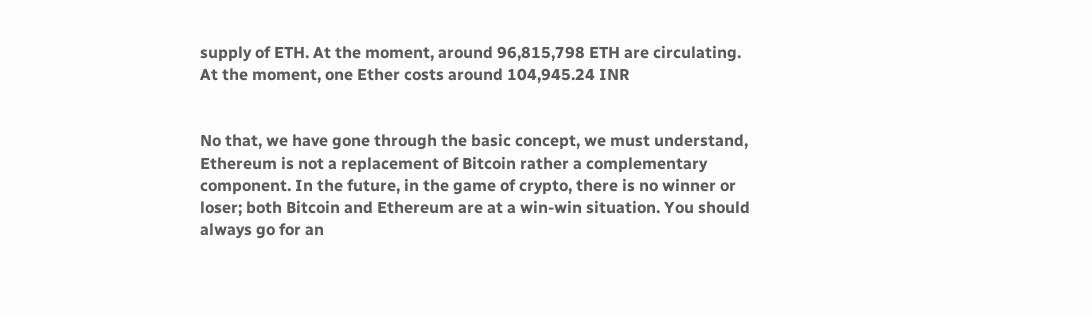supply of ETH. At the moment, around 96,815,798 ETH are circulating. At the moment, one Ether costs around 104,945.24 INR


No that, we have gone through the basic concept, we must understand, Ethereum is not a replacement of Bitcoin rather a complementary component. In the future, in the game of crypto, there is no winner or loser; both Bitcoin and Ethereum are at a win-win situation. You should always go for an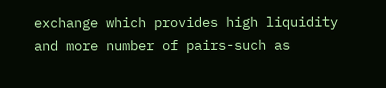exchange which provides high liquidity and more number of pairs-such as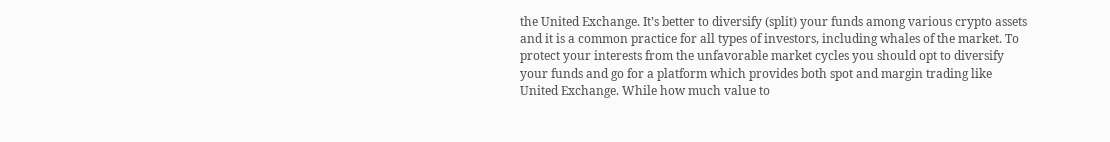the United Exchange. It’s better to diversify (split) your funds among various crypto assets and it is a common practice for all types of investors, including whales of the market. To protect your interests from the unfavorable market cycles you should opt to diversify your funds and go for a platform which provides both spot and margin trading like United Exchange. While how much value to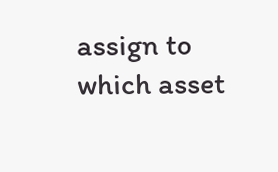assign to which asset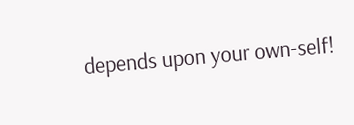depends upon your own-self!